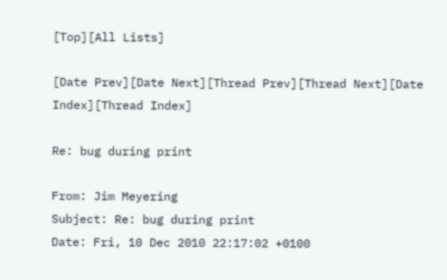[Top][All Lists]

[Date Prev][Date Next][Thread Prev][Thread Next][Date Index][Thread Index]

Re: bug during print

From: Jim Meyering
Subject: Re: bug during print
Date: Fri, 10 Dec 2010 22:17:02 +0100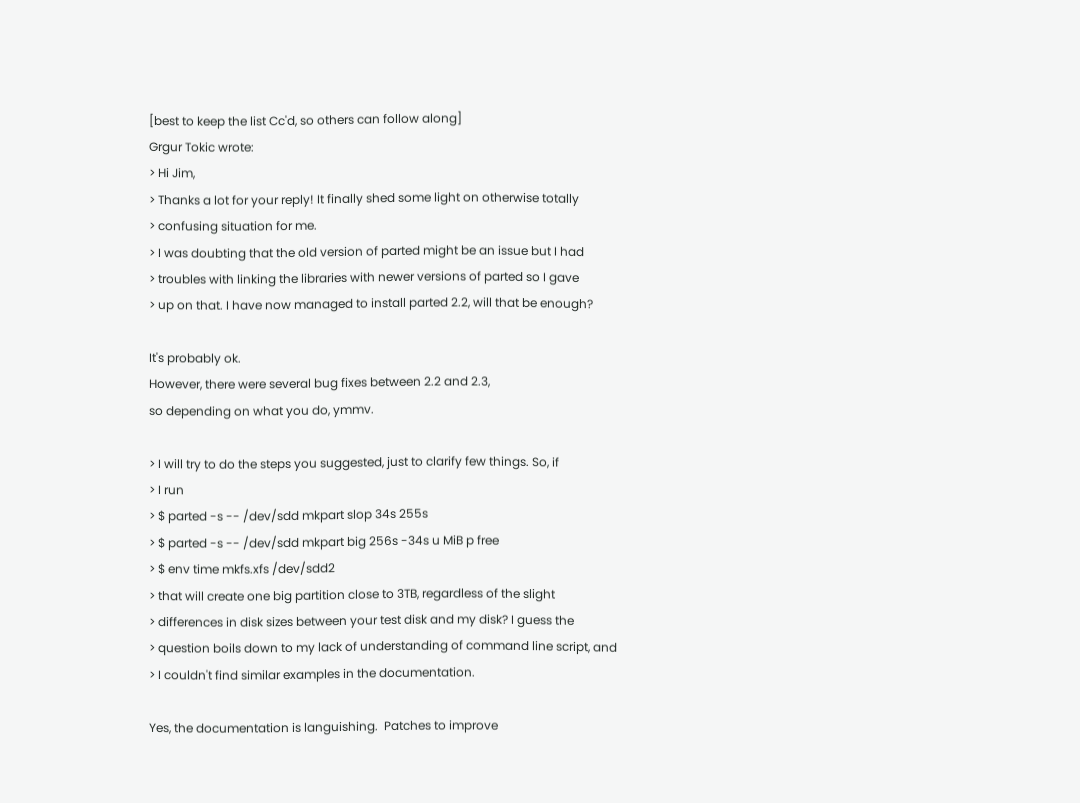[best to keep the list Cc'd, so others can follow along]
Grgur Tokic wrote:
> Hi Jim,
> Thanks a lot for your reply! It finally shed some light on otherwise totally
> confusing situation for me.
> I was doubting that the old version of parted might be an issue but I had
> troubles with linking the libraries with newer versions of parted so I gave
> up on that. I have now managed to install parted 2.2, will that be enough?

It's probably ok.
However, there were several bug fixes between 2.2 and 2.3,
so depending on what you do, ymmv.

> I will try to do the steps you suggested, just to clarify few things. So, if
> I run
> $ parted -s -- /dev/sdd mkpart slop 34s 255s
> $ parted -s -- /dev/sdd mkpart big 256s -34s u MiB p free
> $ env time mkfs.xfs /dev/sdd2
> that will create one big partition close to 3TB, regardless of the slight
> differences in disk sizes between your test disk and my disk? I guess the
> question boils down to my lack of understanding of command line script, and
> I couldn't find similar examples in the documentation.

Yes, the documentation is languishing.  Patches to improve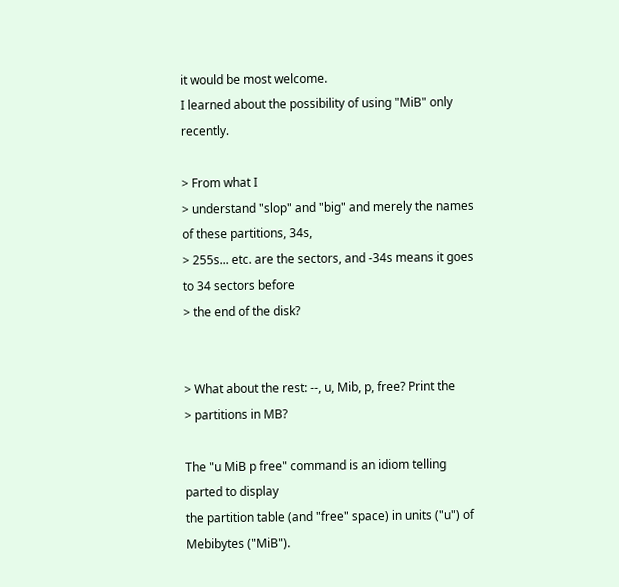it would be most welcome.
I learned about the possibility of using "MiB" only recently.

> From what I
> understand "slop" and "big" and merely the names of these partitions, 34s,
> 255s... etc. are the sectors, and -34s means it goes to 34 sectors before
> the end of the disk?


> What about the rest: --, u, Mib, p, free? Print the
> partitions in MB?

The "u MiB p free" command is an idiom telling parted to display
the partition table (and "free" space) in units ("u") of Mebibytes ("MiB").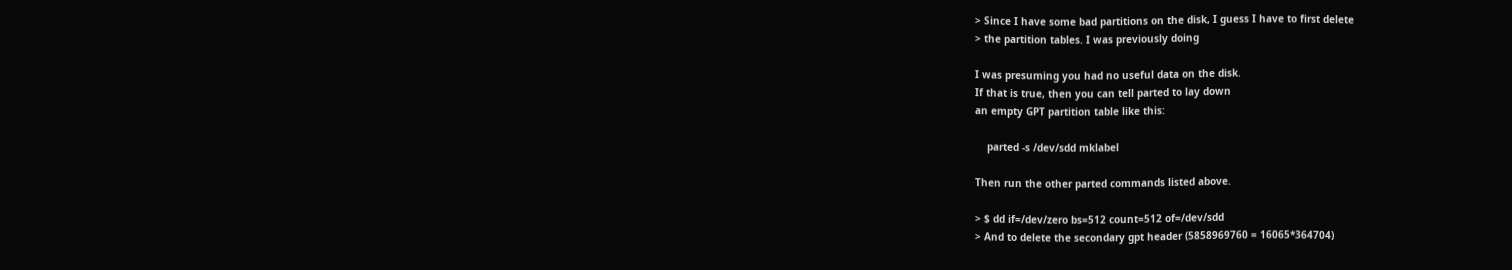> Since I have some bad partitions on the disk, I guess I have to first delete
> the partition tables. I was previously doing

I was presuming you had no useful data on the disk.
If that is true, then you can tell parted to lay down
an empty GPT partition table like this:

    parted -s /dev/sdd mklabel

Then run the other parted commands listed above.

> $ dd if=/dev/zero bs=512 count=512 of=/dev/sdd
> And to delete the secondary gpt header (5858969760 = 16065*364704)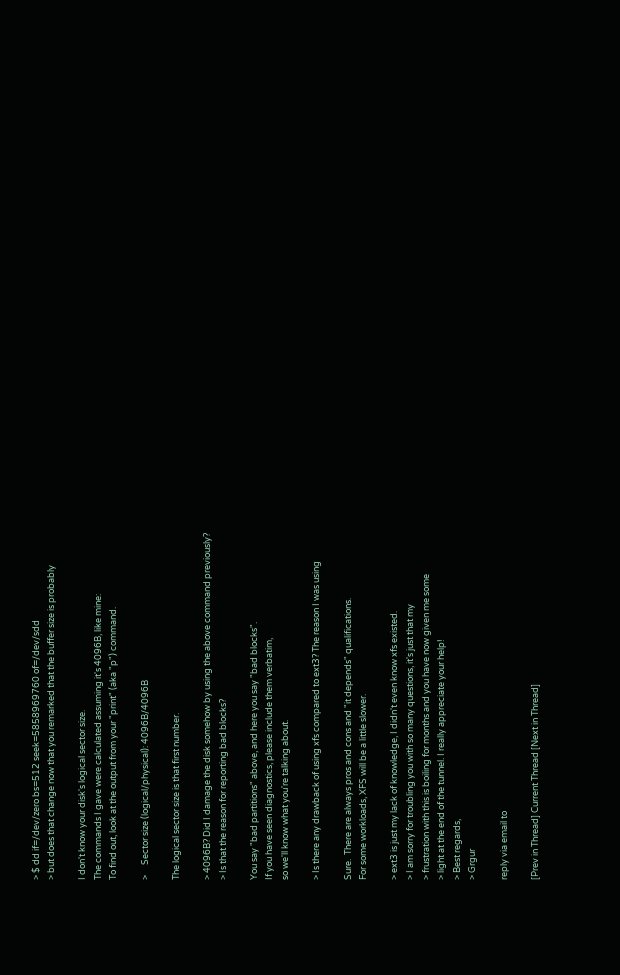> $ dd if=/dev/zero bs=512 seek=5858969760 of=/dev/sdd
> but does that change now that you remarked that the buffer size is probably

I don't know your disk's logical sector size.
The commands I gave were calculated assuming it's 4096B, like mine:
To find out, look at the output from your "print" (aka "p") command.

>     Sector size (logical/physical): 4096B/4096B

The logical sector size is that first number.

> 4096B? Did I damage the disk somehow by using the above command previously?
> Is that the reason for reporting bad blocks?

You say "bad partitions" above, and here you say "bad blocks".
If you have seen diagnostics, please include them verbatim,
so we'll know what you're talking about.

> Is there any drawback of using xfs compared to ext3? The reason I was using

Sure.  There are always pros and cons and "it depends" qualifications.
For some workloads, XFS will be a little slower.

> ext3 is just my lack of knowledge, I didn't even know xfs existed.
> I am sorry for troubling you with so many questions, it's just that my
> frustration with this is boiling for months and you have now given me some
> light at the end of the tunnel. I really appreciate your help!
> Best regards,
> Grgur

reply via email to

[Prev in Thread] Current Thread [Next in Thread]